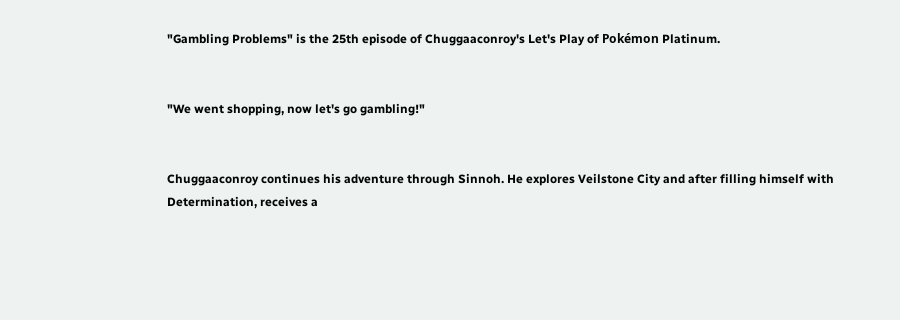"Gambling Problems" is the 25th episode of Chuggaaconroy's Let's Play of Pokémon Platinum.


"We went shopping, now let's go gambling!"


Chuggaaconroy continues his adventure through Sinnoh. He explores Veilstone City and after filling himself with Determination, receives a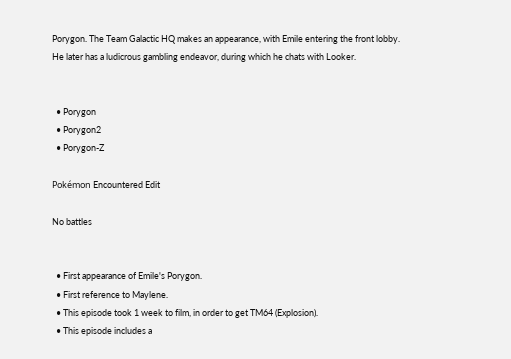Porygon. The Team Galactic HQ makes an appearance, with Emile entering the front lobby. He later has a ludicrous gambling endeavor, during which he chats with Looker.


  • Porygon
  • Porygon2
  • Porygon-Z

Pokémon Encountered Edit

No battles


  • First appearance of Emile's Porygon.
  • First reference to Maylene.
  • This episode took 1 week to film, in order to get TM64 (Explosion).
  • This episode includes a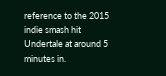reference to the 2015 indie smash hit Undertale at around 5 minutes in.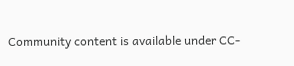Community content is available under CC-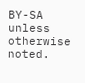BY-SA unless otherwise noted.